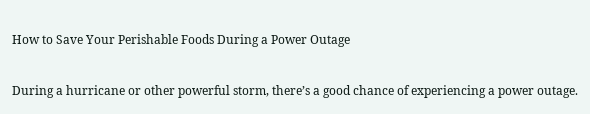How to Save Your Perishable Foods During a Power Outage

During a hurricane or other powerful storm, there’s a good chance of experiencing a power outage.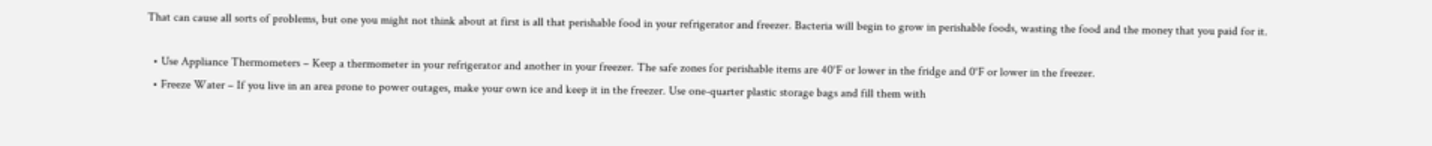That can cause all sorts of problems, but one you might not think about at first is all that perishable food in your refrigerator and freezer. Bacteria will begin to grow in perishable foods, wasting the food and the money that you paid for it.

  • Use Appliance Thermometers – Keep a thermometer in your refrigerator and another in your freezer. The safe zones for perishable items are 40°F or lower in the fridge and 0°F or lower in the freezer.
  • Freeze Water – If you live in an area prone to power outages, make your own ice and keep it in the freezer. Use one-quarter plastic storage bags and fill them with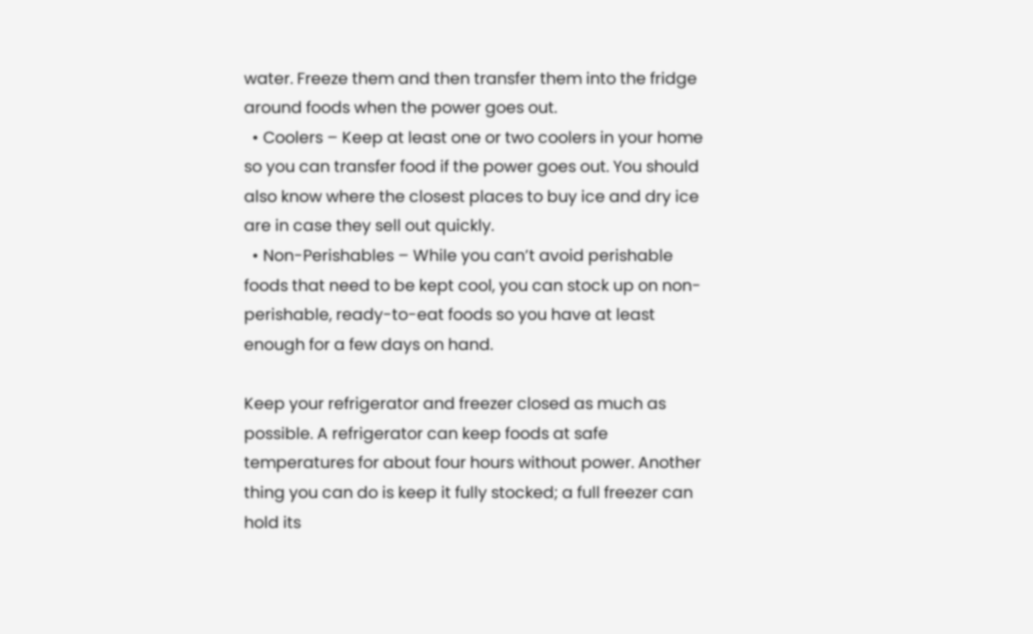water. Freeze them and then transfer them into the fridge around foods when the power goes out.
  • Coolers – Keep at least one or two coolers in your home so you can transfer food if the power goes out. You should also know where the closest places to buy ice and dry ice are in case they sell out quickly.
  • Non-Perishables – While you can’t avoid perishable foods that need to be kept cool, you can stock up on non-perishable, ready-to-eat foods so you have at least enough for a few days on hand.

Keep your refrigerator and freezer closed as much as possible. A refrigerator can keep foods at safe temperatures for about four hours without power. Another thing you can do is keep it fully stocked; a full freezer can hold its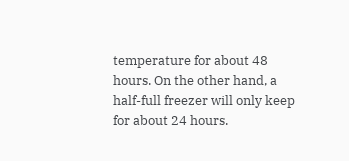temperature for about 48 hours. On the other hand, a half-full freezer will only keep for about 24 hours.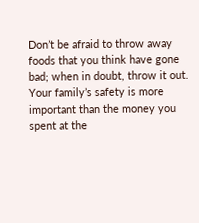Don’t be afraid to throw away foods that you think have gone bad; when in doubt, throw it out. Your family’s safety is more important than the money you spent at the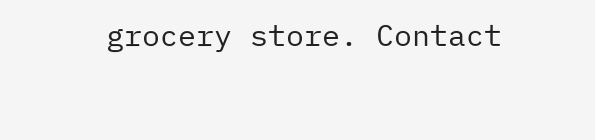grocery store. Contact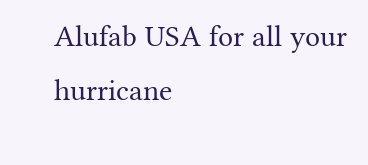Alufab USA for all your hurricane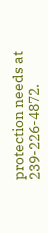protection needs at 239-226-4872.